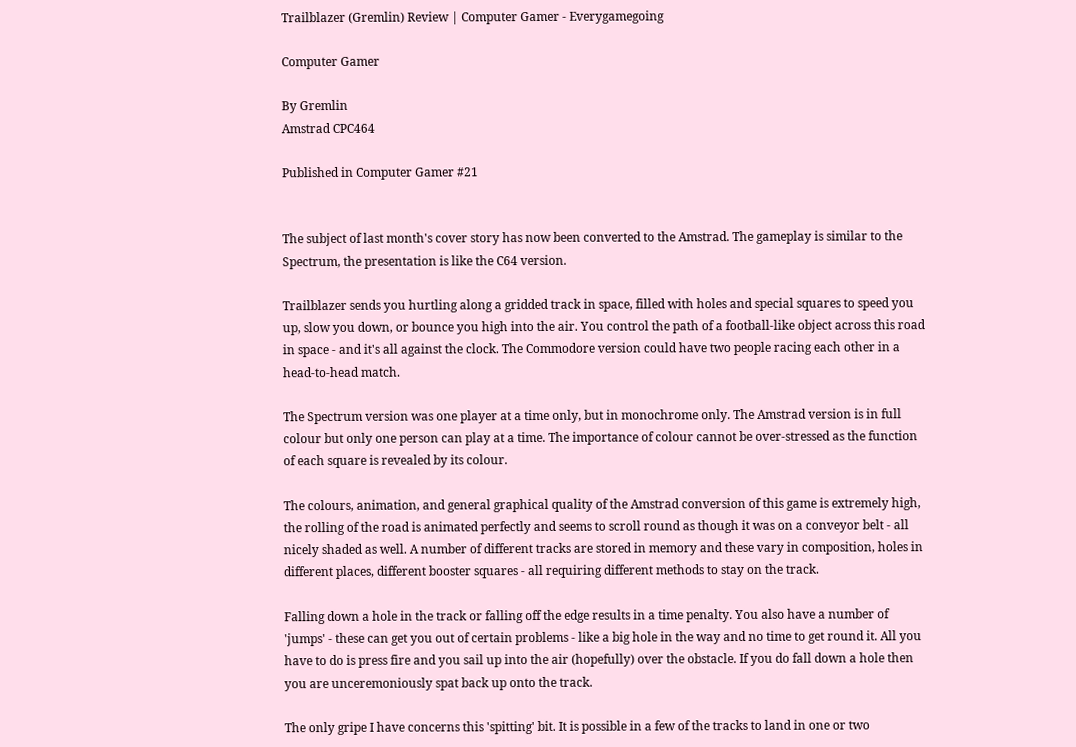Trailblazer (Gremlin) Review | Computer Gamer - Everygamegoing

Computer Gamer

By Gremlin
Amstrad CPC464

Published in Computer Gamer #21


The subject of last month's cover story has now been converted to the Amstrad. The gameplay is similar to the Spectrum, the presentation is like the C64 version.

Trailblazer sends you hurtling along a gridded track in space, filled with holes and special squares to speed you up, slow you down, or bounce you high into the air. You control the path of a football-like object across this road in space - and it's all against the clock. The Commodore version could have two people racing each other in a head-to-head match.

The Spectrum version was one player at a time only, but in monochrome only. The Amstrad version is in full colour but only one person can play at a time. The importance of colour cannot be over-stressed as the function of each square is revealed by its colour.

The colours, animation, and general graphical quality of the Amstrad conversion of this game is extremely high, the rolling of the road is animated perfectly and seems to scroll round as though it was on a conveyor belt - all nicely shaded as well. A number of different tracks are stored in memory and these vary in composition, holes in different places, different booster squares - all requiring different methods to stay on the track.

Falling down a hole in the track or falling off the edge results in a time penalty. You also have a number of 'jumps' - these can get you out of certain problems - like a big hole in the way and no time to get round it. All you have to do is press fire and you sail up into the air (hopefully) over the obstacle. If you do fall down a hole then you are unceremoniously spat back up onto the track.

The only gripe I have concerns this 'spitting' bit. It is possible in a few of the tracks to land in one or two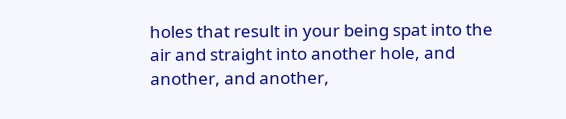holes that result in your being spat into the air and straight into another hole, and another, and another,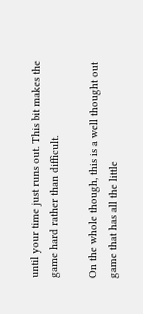until your time just runs out. This bit makes the game hard rather than difficult.

On the whole though, this is a well thought out game that has all the little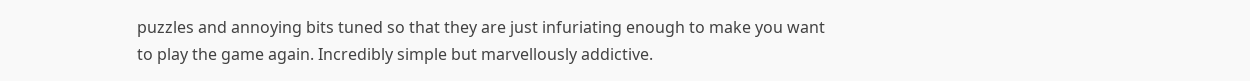puzzles and annoying bits tuned so that they are just infuriating enough to make you want to play the game again. Incredibly simple but marvellously addictive.